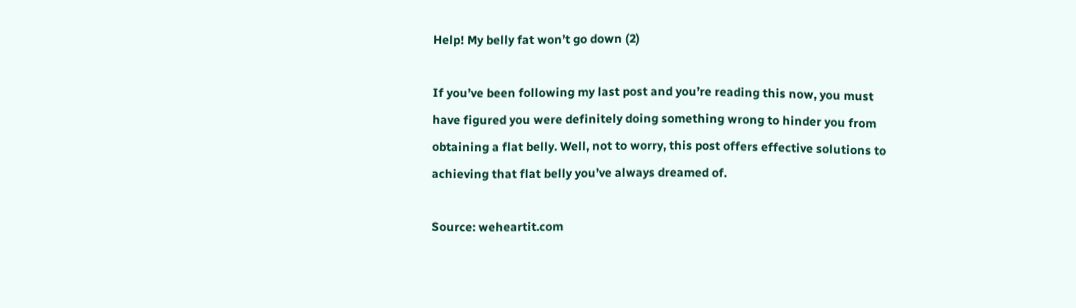Help! My belly fat won’t go down (2)

If you’ve been following my last post and you’re reading this now, you must have figured you were definitely doing something wrong to hinder you from obtaining a flat belly. Well, not to worry, this post offers effective solutions to achieving that flat belly you’ve always dreamed of.

Source: weheartit.com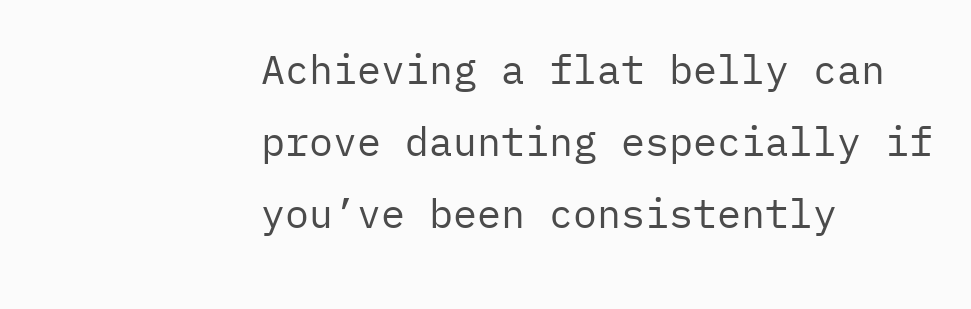Achieving a flat belly can prove daunting especially if you’ve been consistently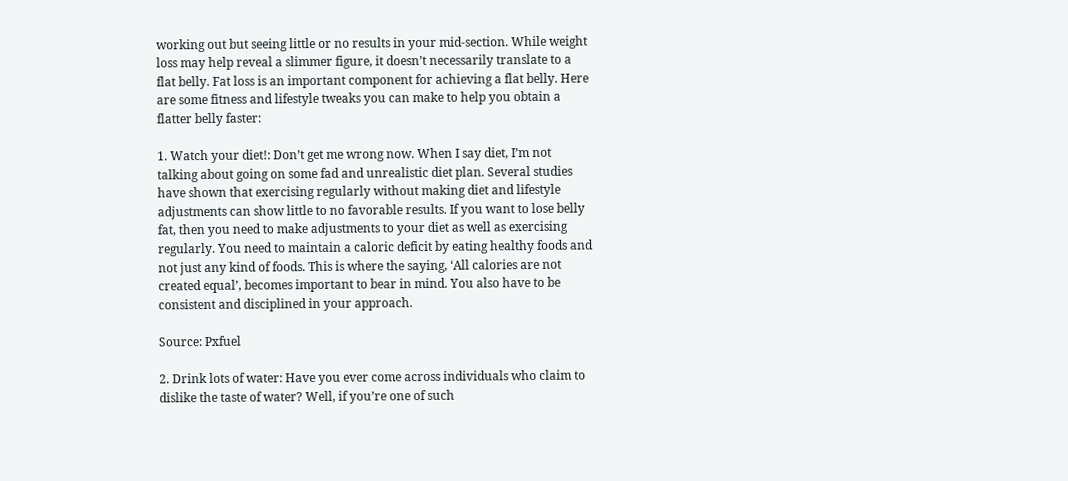working out but seeing little or no results in your mid-section. While weight loss may help reveal a slimmer figure, it doesn’t necessarily translate to a flat belly. Fat loss is an important component for achieving a flat belly. Here are some fitness and lifestyle tweaks you can make to help you obtain a flatter belly faster:

1. Watch your diet!: Don’t get me wrong now. When I say diet, I’m not talking about going on some fad and unrealistic diet plan. Several studies have shown that exercising regularly without making diet and lifestyle adjustments can show little to no favorable results. If you want to lose belly fat, then you need to make adjustments to your diet as well as exercising regularly. You need to maintain a caloric deficit by eating healthy foods and not just any kind of foods. This is where the saying, ‘All calories are not created equal’, becomes important to bear in mind. You also have to be consistent and disciplined in your approach.

Source: Pxfuel

2. Drink lots of water: Have you ever come across individuals who claim to dislike the taste of water? Well, if you’re one of such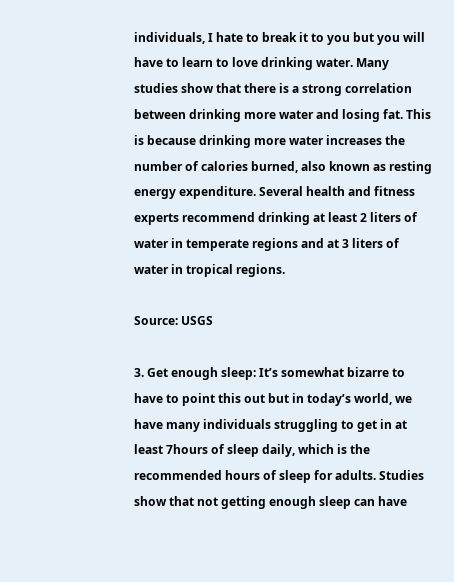individuals, I hate to break it to you but you will have to learn to love drinking water. Many studies show that there is a strong correlation between drinking more water and losing fat. This is because drinking more water increases the number of calories burned, also known as resting energy expenditure. Several health and fitness experts recommend drinking at least 2 liters of water in temperate regions and at 3 liters of water in tropical regions.

Source: USGS

3. Get enough sleep: It’s somewhat bizarre to have to point this out but in today’s world, we have many individuals struggling to get in at least 7hours of sleep daily, which is the recommended hours of sleep for adults. Studies show that not getting enough sleep can have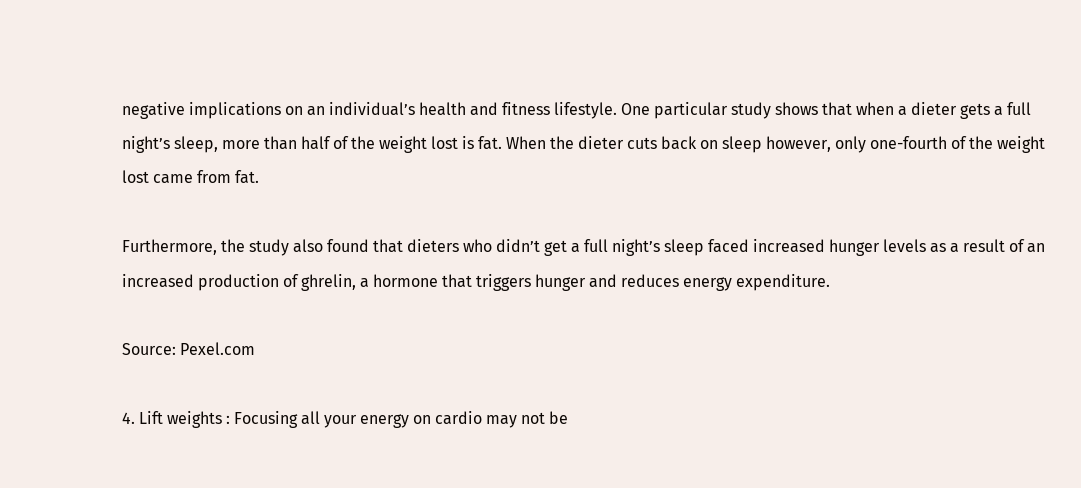negative implications on an individual’s health and fitness lifestyle. One particular study shows that when a dieter gets a full night’s sleep, more than half of the weight lost is fat. When the dieter cuts back on sleep however, only one-fourth of the weight lost came from fat.

Furthermore, the study also found that dieters who didn’t get a full night’s sleep faced increased hunger levels as a result of an increased production of ghrelin, a hormone that triggers hunger and reduces energy expenditure.

Source: Pexel.com

4. Lift weights : Focusing all your energy on cardio may not be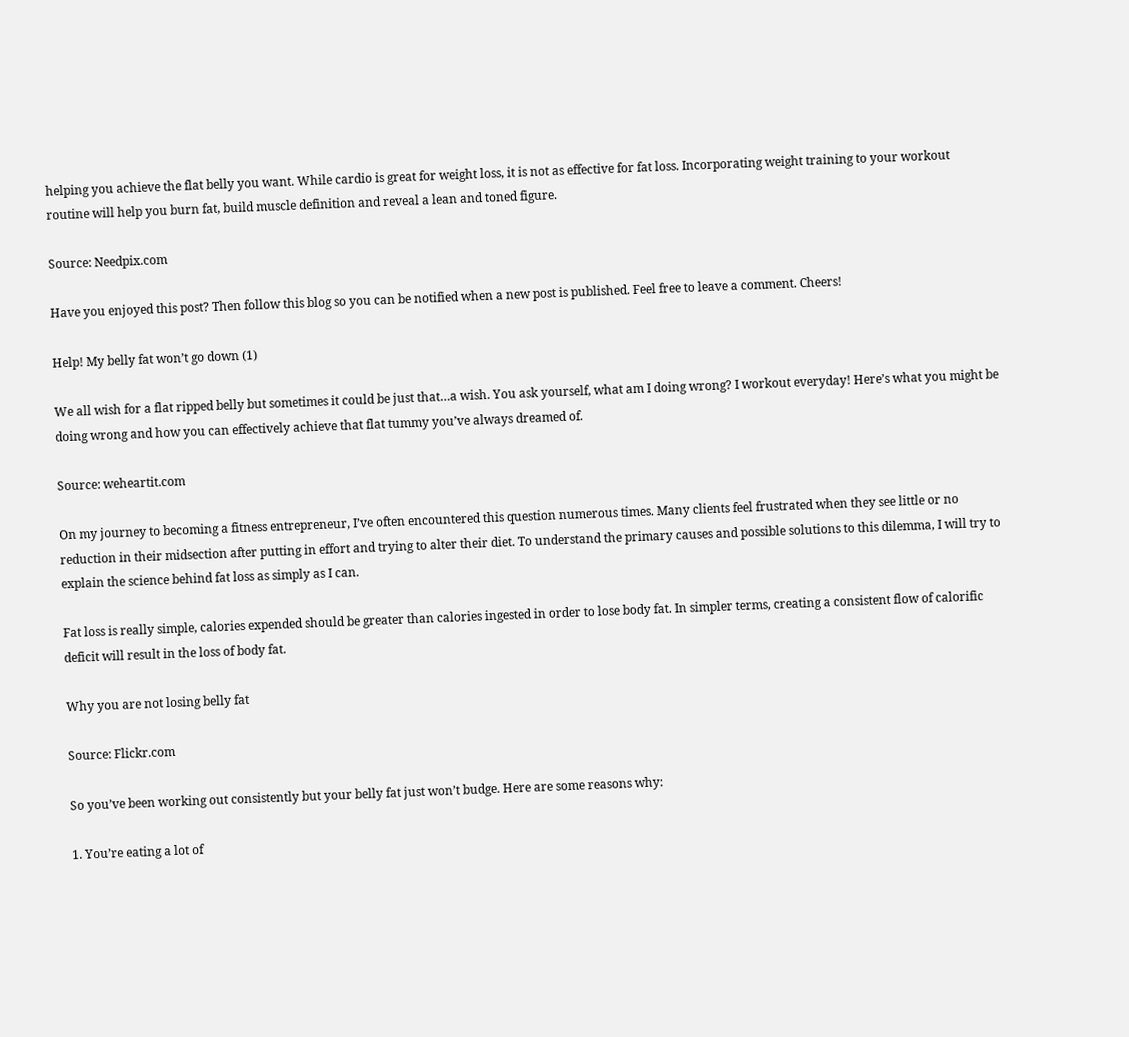helping you achieve the flat belly you want. While cardio is great for weight loss, it is not as effective for fat loss. Incorporating weight training to your workout routine will help you burn fat, build muscle definition and reveal a lean and toned figure.

Source: Needpix.com

Have you enjoyed this post? Then follow this blog so you can be notified when a new post is published. Feel free to leave a comment. Cheers!

Help! My belly fat won’t go down (1)

We all wish for a flat ripped belly but sometimes it could be just that…a wish. You ask yourself, what am I doing wrong? I workout everyday! Here’s what you might be doing wrong and how you can effectively achieve that flat tummy you’ve always dreamed of.

Source: weheartit.com

On my journey to becoming a fitness entrepreneur, I’ve often encountered this question numerous times. Many clients feel frustrated when they see little or no reduction in their midsection after putting in effort and trying to alter their diet. To understand the primary causes and possible solutions to this dilemma, I will try to explain the science behind fat loss as simply as I can.

Fat loss is really simple, calories expended should be greater than calories ingested in order to lose body fat. In simpler terms, creating a consistent flow of calorific deficit will result in the loss of body fat.

Why you are not losing belly fat

Source: Flickr.com

So you’ve been working out consistently but your belly fat just won’t budge. Here are some reasons why:

1. You’re eating a lot of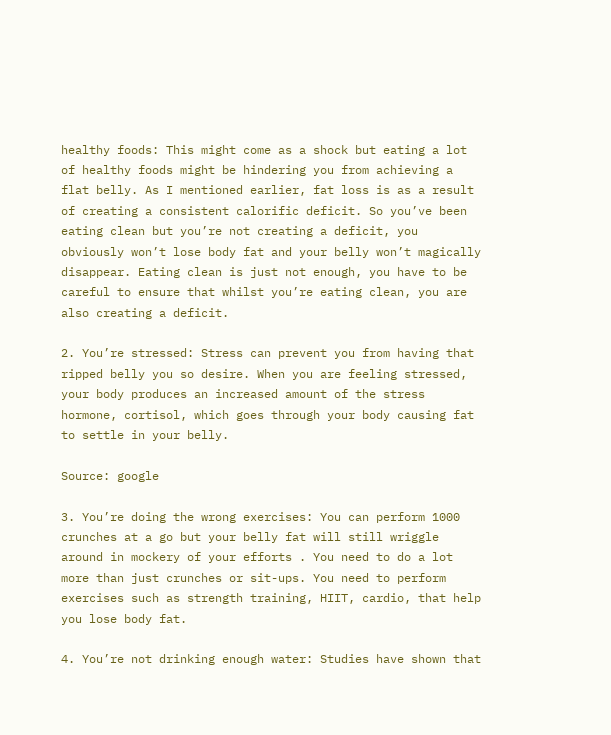healthy foods: This might come as a shock but eating a lot of healthy foods might be hindering you from achieving a flat belly. As I mentioned earlier, fat loss is as a result of creating a consistent calorific deficit. So you’ve been eating clean but you’re not creating a deficit, you obviously won’t lose body fat and your belly won’t magically disappear. Eating clean is just not enough, you have to be careful to ensure that whilst you’re eating clean, you are also creating a deficit.

2. You’re stressed: Stress can prevent you from having that ripped belly you so desire. When you are feeling stressed, your body produces an increased amount of the stress hormone, cortisol, which goes through your body causing fat to settle in your belly.

Source: google

3. You’re doing the wrong exercises: You can perform 1000 crunches at a go but your belly fat will still wriggle around in mockery of your efforts . You need to do a lot more than just crunches or sit-ups. You need to perform exercises such as strength training, HIIT, cardio, that help you lose body fat.

4. You’re not drinking enough water: Studies have shown that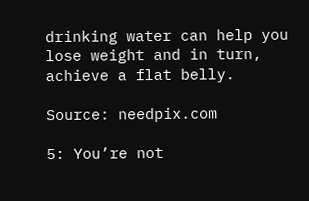drinking water can help you lose weight and in turn, achieve a flat belly.

Source: needpix.com

5: You’re not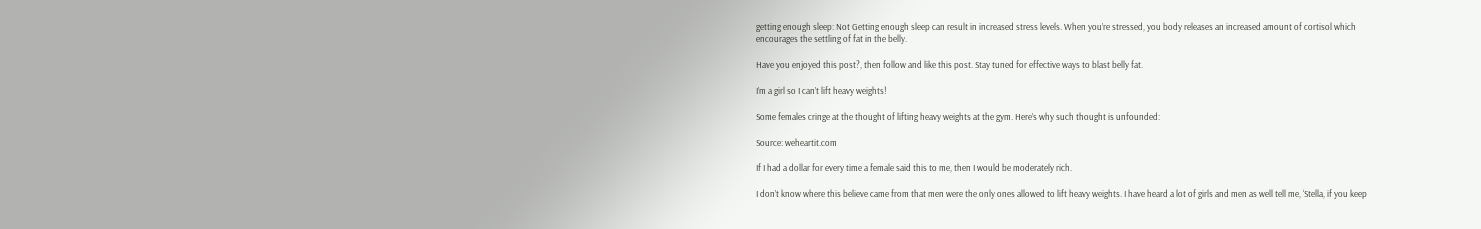getting enough sleep: Not Getting enough sleep can result in increased stress levels. When you’re stressed, you body releases an increased amount of cortisol which encourages the settling of fat in the belly.

Have you enjoyed this post?, then follow and like this post. Stay tuned for effective ways to blast belly fat.

I’m a girl so I can’t lift heavy weights!

Some females cringe at the thought of lifting heavy weights at the gym. Here’s why such thought is unfounded:

Source: weheartit.com

If I had a dollar for every time a female said this to me, then I would be moderately rich.

I don’t know where this believe came from that men were the only ones allowed to lift heavy weights. I have heard a lot of girls and men as well tell me, ‘Stella, if you keep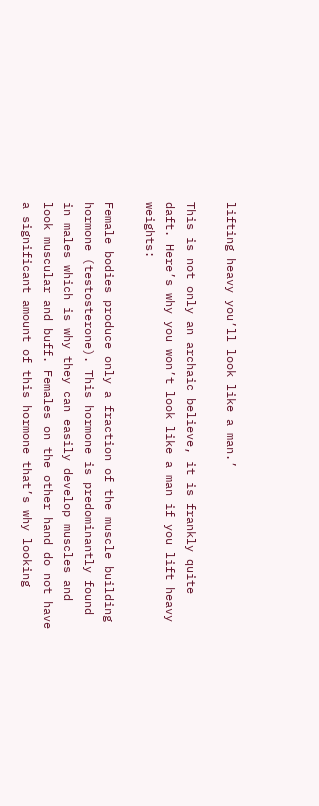lifting heavy you’ll look like a man.’

This is not only an archaic believe, it is frankly quite daft. Here’s why you won’t look like a man if you lift heavy weights:

Female bodies produce only a fraction of the muscle building hormone (testosterone). This hormone is predominantly found in males which is why they can easily develop muscles and look muscular and buff. Females on the other hand do not have a significant amount of this hormone that’s why looking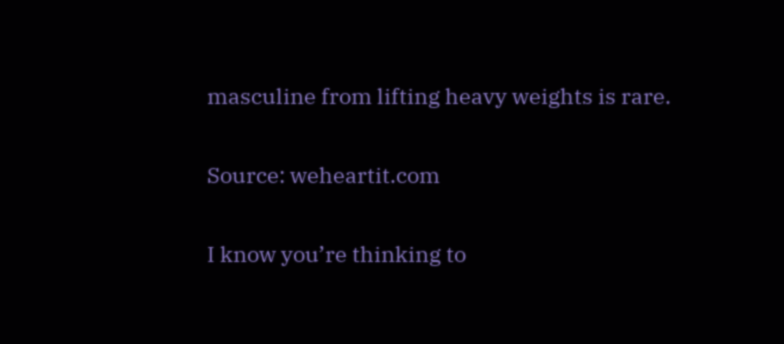masculine from lifting heavy weights is rare.

Source: weheartit.com

I know you’re thinking to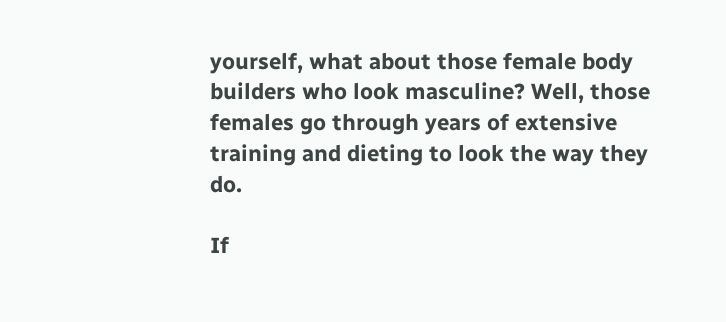yourself, what about those female body builders who look masculine? Well, those females go through years of extensive training and dieting to look the way they do.

If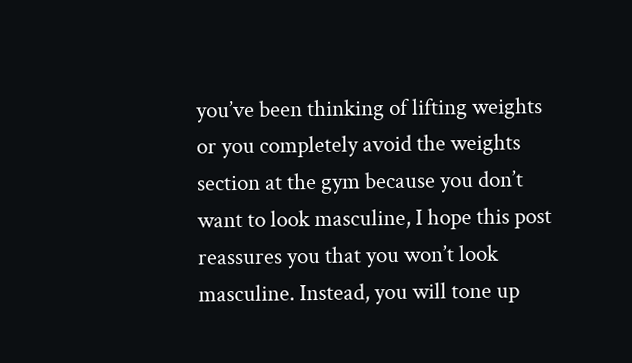you’ve been thinking of lifting weights or you completely avoid the weights section at the gym because you don’t want to look masculine, I hope this post reassures you that you won’t look masculine. Instead, you will tone up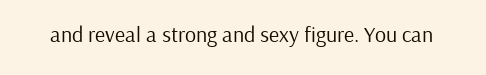and reveal a strong and sexy figure. You can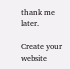thank me later.

Create your website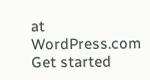at WordPress.com
Get started